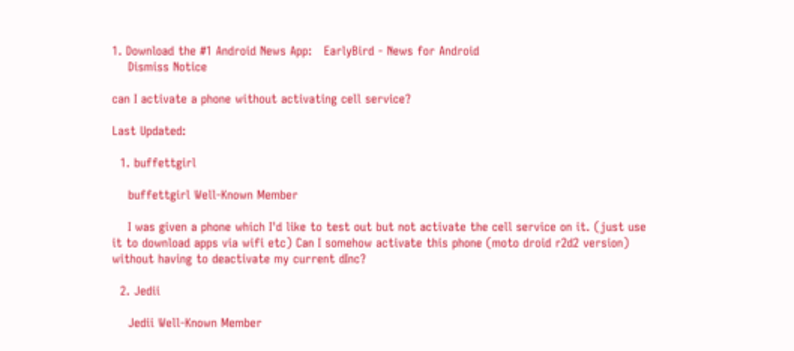1. Download the #1 Android News App:   EarlyBird - News for Android
    Dismiss Notice

can I activate a phone without activating cell service?

Last Updated:

  1. buffettgirl

    buffettgirl Well-Known Member

    I was given a phone which I'd like to test out but not activate the cell service on it. (just use it to download apps via wifi etc) Can I somehow activate this phone (moto droid r2d2 version) without having to deactivate my current dInc?

  2. Jedii

    Jedii Well-Known Member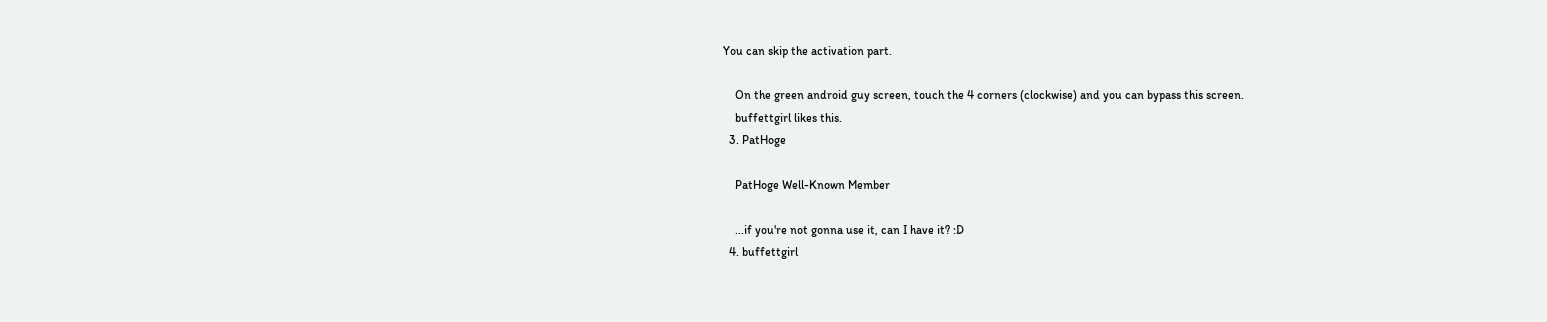You can skip the activation part.

    On the green android guy screen, touch the 4 corners (clockwise) and you can bypass this screen.
    buffettgirl likes this.
  3. PatHoge

    PatHoge Well-Known Member

    ...if you're not gonna use it, can I have it? :D
  4. buffettgirl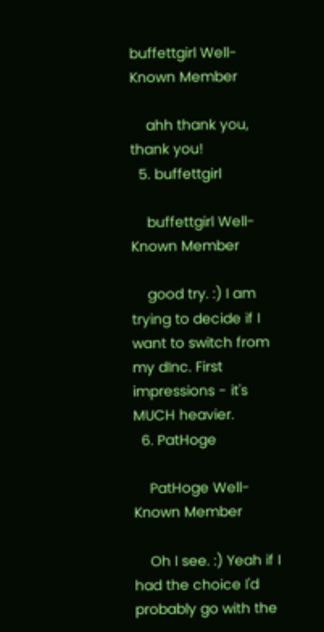buffettgirl Well-Known Member

    ahh thank you, thank you!
  5. buffettgirl

    buffettgirl Well-Known Member

    good try. :) I am trying to decide if I want to switch from my dInc. First impressions - it's MUCH heavier.
  6. PatHoge

    PatHoge Well-Known Member

    Oh I see. :) Yeah if I had the choice I'd probably go with the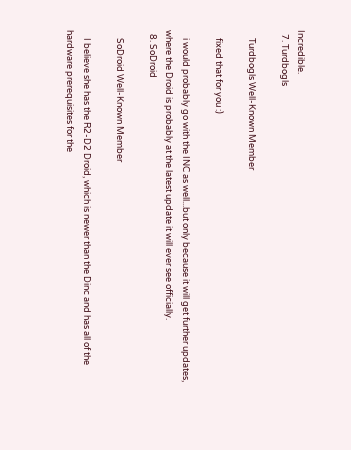Incredible.
  7. Turdbogls

    Turdbogls Well-Known Member

    fixed that for you :)

    i would probably go with the INC as well...but only because it will get further updates, where the Droid is probably at the latest update it will ever see officially.
  8. SoDroid

    SoDroid Well-Known Member

    I believe she has the R2-D2 Droid, which is newer than the Dinc and has all of the hardware prerequisites for the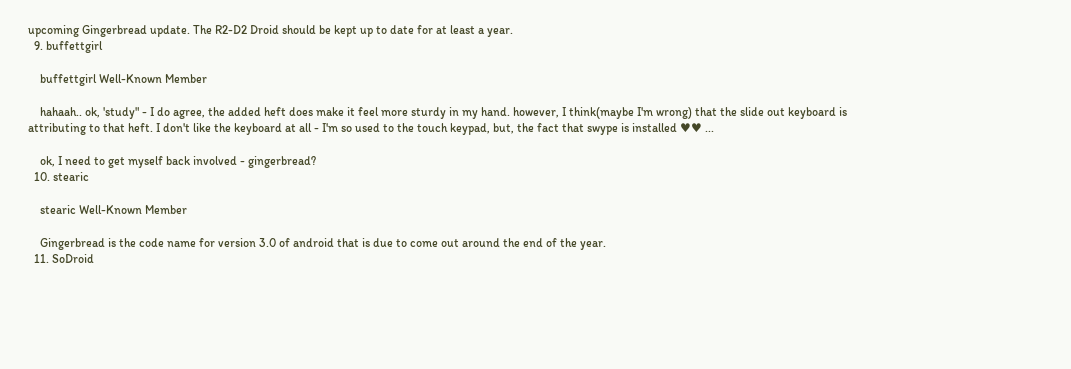upcoming Gingerbread update. The R2-D2 Droid should be kept up to date for at least a year.
  9. buffettgirl

    buffettgirl Well-Known Member

    hahaah.. ok, 'study" - I do agree, the added heft does make it feel more sturdy in my hand. however, I think(maybe I'm wrong) that the slide out keyboard is attributing to that heft. I don't like the keyboard at all - I'm so used to the touch keypad, but, the fact that swype is installed ♥♥ ...

    ok, I need to get myself back involved - gingerbread?
  10. stearic

    stearic Well-Known Member

    Gingerbread is the code name for version 3.0 of android that is due to come out around the end of the year.
  11. SoDroid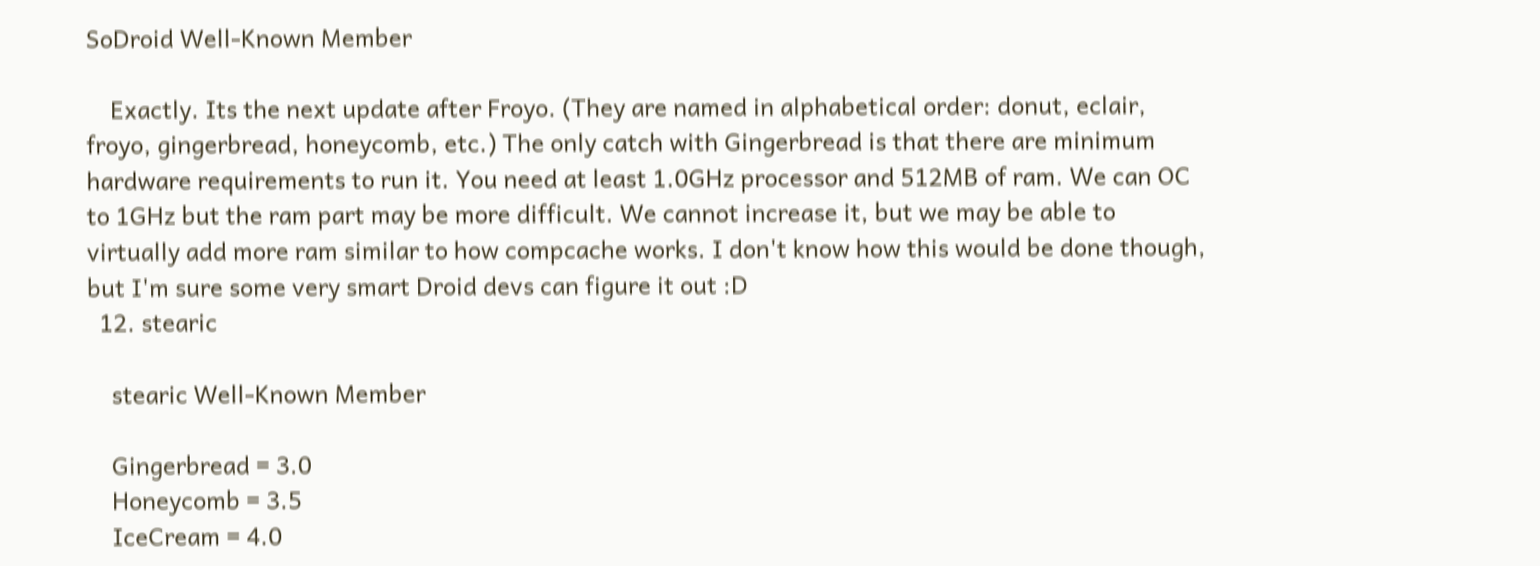SoDroid Well-Known Member

    Exactly. Its the next update after Froyo. (They are named in alphabetical order: donut, eclair, froyo, gingerbread, honeycomb, etc.) The only catch with Gingerbread is that there are minimum hardware requirements to run it. You need at least 1.0GHz processor and 512MB of ram. We can OC to 1GHz but the ram part may be more difficult. We cannot increase it, but we may be able to virtually add more ram similar to how compcache works. I don't know how this would be done though, but I'm sure some very smart Droid devs can figure it out :D
  12. stearic

    stearic Well-Known Member

    Gingerbread = 3.0
    Honeycomb = 3.5
    IceCream = 4.0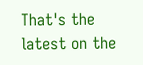That's the latest on the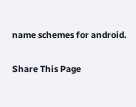name schemes for android.

Share This Page